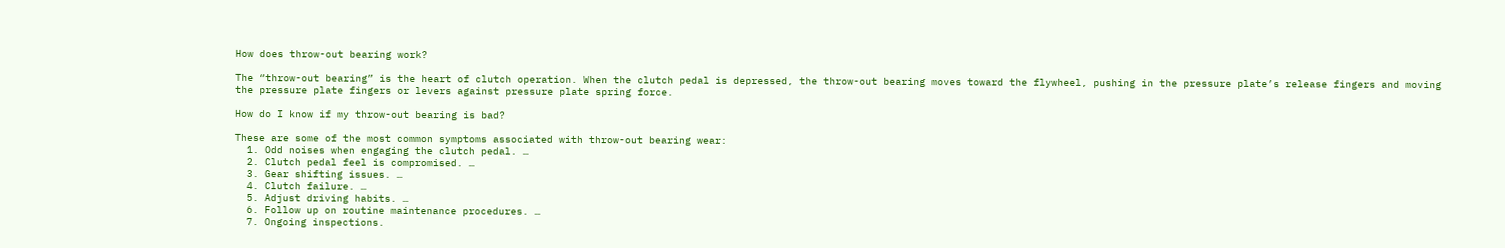How does throw-out bearing work?

The “throw-out bearing” is the heart of clutch operation. When the clutch pedal is depressed, the throw-out bearing moves toward the flywheel, pushing in the pressure plate’s release fingers and moving the pressure plate fingers or levers against pressure plate spring force.

How do I know if my throw-out bearing is bad?

These are some of the most common symptoms associated with throw-out bearing wear:
  1. Odd noises when engaging the clutch pedal. …
  2. Clutch pedal feel is compromised. …
  3. Gear shifting issues. …
  4. Clutch failure. …
  5. Adjust driving habits. …
  6. Follow up on routine maintenance procedures. …
  7. Ongoing inspections.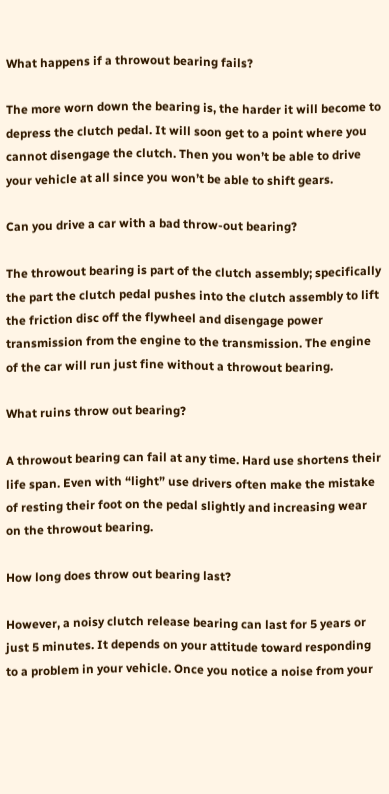What happens if a throwout bearing fails?

The more worn down the bearing is, the harder it will become to depress the clutch pedal. It will soon get to a point where you cannot disengage the clutch. Then you won’t be able to drive your vehicle at all since you won’t be able to shift gears.

Can you drive a car with a bad throw-out bearing?

The throwout bearing is part of the clutch assembly; specifically the part the clutch pedal pushes into the clutch assembly to lift the friction disc off the flywheel and disengage power transmission from the engine to the transmission. The engine of the car will run just fine without a throwout bearing.

What ruins throw out bearing?

A throwout bearing can fail at any time. Hard use shortens their life span. Even with “light” use drivers often make the mistake of resting their foot on the pedal slightly and increasing wear on the throwout bearing.

How long does throw out bearing last?

However, a noisy clutch release bearing can last for 5 years or just 5 minutes. It depends on your attitude toward responding to a problem in your vehicle. Once you notice a noise from your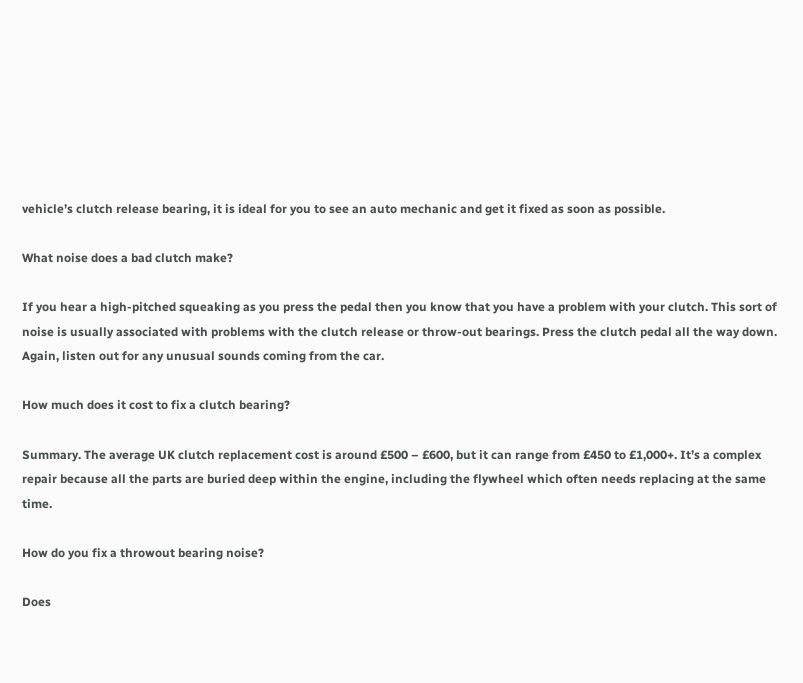vehicle’s clutch release bearing, it is ideal for you to see an auto mechanic and get it fixed as soon as possible.

What noise does a bad clutch make?

If you hear a high-pitched squeaking as you press the pedal then you know that you have a problem with your clutch. This sort of noise is usually associated with problems with the clutch release or throw-out bearings. Press the clutch pedal all the way down. Again, listen out for any unusual sounds coming from the car.

How much does it cost to fix a clutch bearing?

Summary. The average UK clutch replacement cost is around £500 – £600, but it can range from £450 to £1,000+. It’s a complex repair because all the parts are buried deep within the engine, including the flywheel which often needs replacing at the same time.

How do you fix a throwout bearing noise?

Does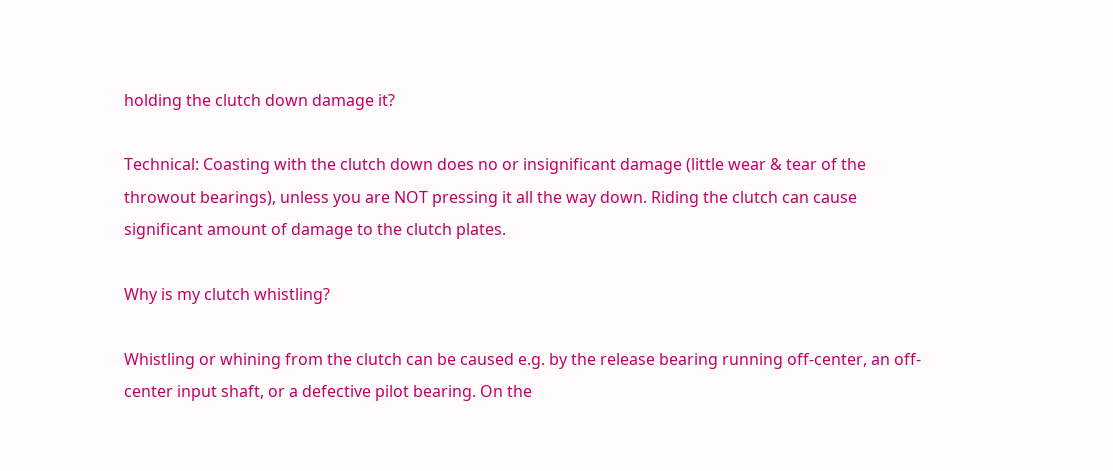holding the clutch down damage it?

Technical: Coasting with the clutch down does no or insignificant damage (little wear & tear of the throwout bearings), unless you are NOT pressing it all the way down. Riding the clutch can cause significant amount of damage to the clutch plates.

Why is my clutch whistling?

Whistling or whining from the clutch can be caused e.g. by the release bearing running off-center, an off-center input shaft, or a defective pilot bearing. On the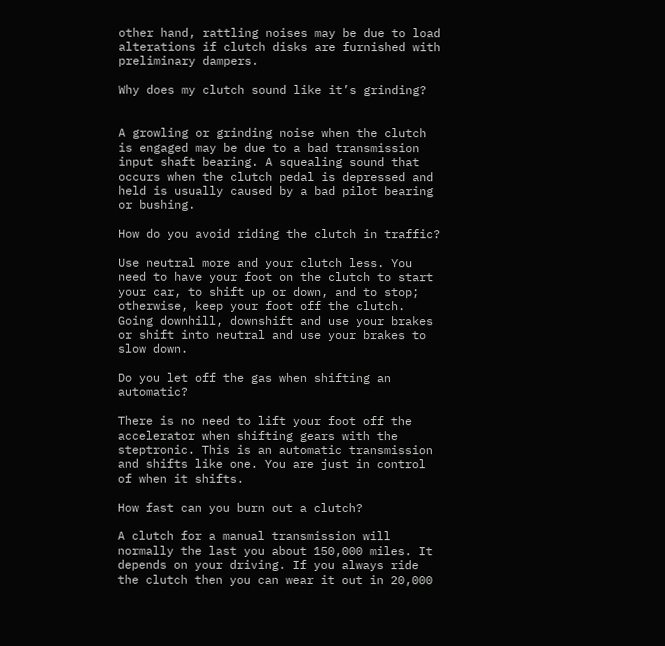other hand, rattling noises may be due to load alterations if clutch disks are furnished with preliminary dampers.

Why does my clutch sound like it’s grinding?


A growling or grinding noise when the clutch is engaged may be due to a bad transmission input shaft bearing. A squealing sound that occurs when the clutch pedal is depressed and held is usually caused by a bad pilot bearing or bushing.

How do you avoid riding the clutch in traffic?

Use neutral more and your clutch less. You need to have your foot on the clutch to start your car, to shift up or down, and to stop; otherwise, keep your foot off the clutch. Going downhill, downshift and use your brakes or shift into neutral and use your brakes to slow down.

Do you let off the gas when shifting an automatic?

There is no need to lift your foot off the accelerator when shifting gears with the steptronic. This is an automatic transmission and shifts like one. You are just in control of when it shifts.

How fast can you burn out a clutch?

A clutch for a manual transmission will normally the last you about 150,000 miles. It depends on your driving. If you always ride the clutch then you can wear it out in 20,000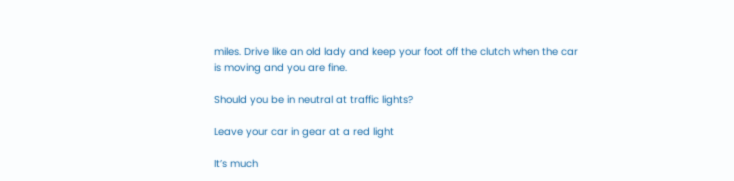miles. Drive like an old lady and keep your foot off the clutch when the car is moving and you are fine.

Should you be in neutral at traffic lights?

Leave your car in gear at a red light

It’s much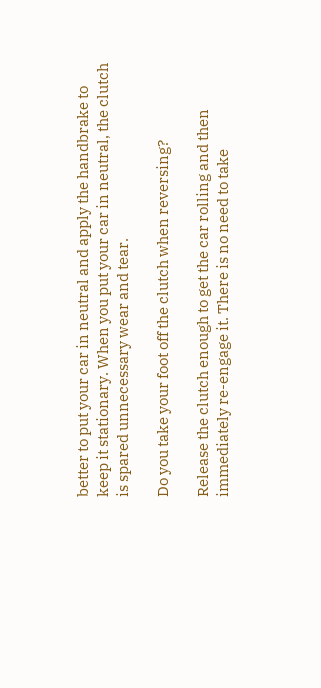better to put your car in neutral and apply the handbrake to keep it stationary. When you put your car in neutral, the clutch is spared unnecessary wear and tear.

Do you take your foot off the clutch when reversing?

Release the clutch enough to get the car rolling and then immediately re-engage it. There is no need to take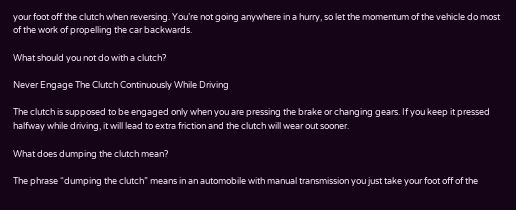your foot off the clutch when reversing. You’re not going anywhere in a hurry, so let the momentum of the vehicle do most of the work of propelling the car backwards.

What should you not do with a clutch?

Never Engage The Clutch Continuously While Driving

The clutch is supposed to be engaged only when you are pressing the brake or changing gears. If you keep it pressed halfway while driving, it will lead to extra friction and the clutch will wear out sooner.

What does dumping the clutch mean?

The phrase “dumping the clutch” means in an automobile with manual transmission you just take your foot off of the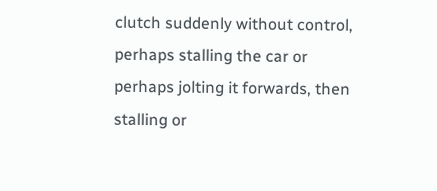clutch suddenly without control, perhaps stalling the car or perhaps jolting it forwards, then stalling or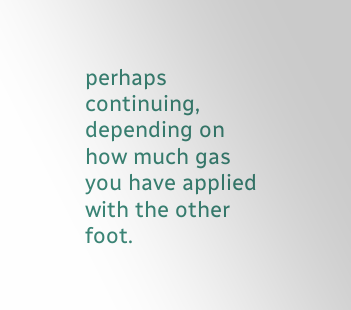perhaps continuing, depending on how much gas you have applied with the other foot.